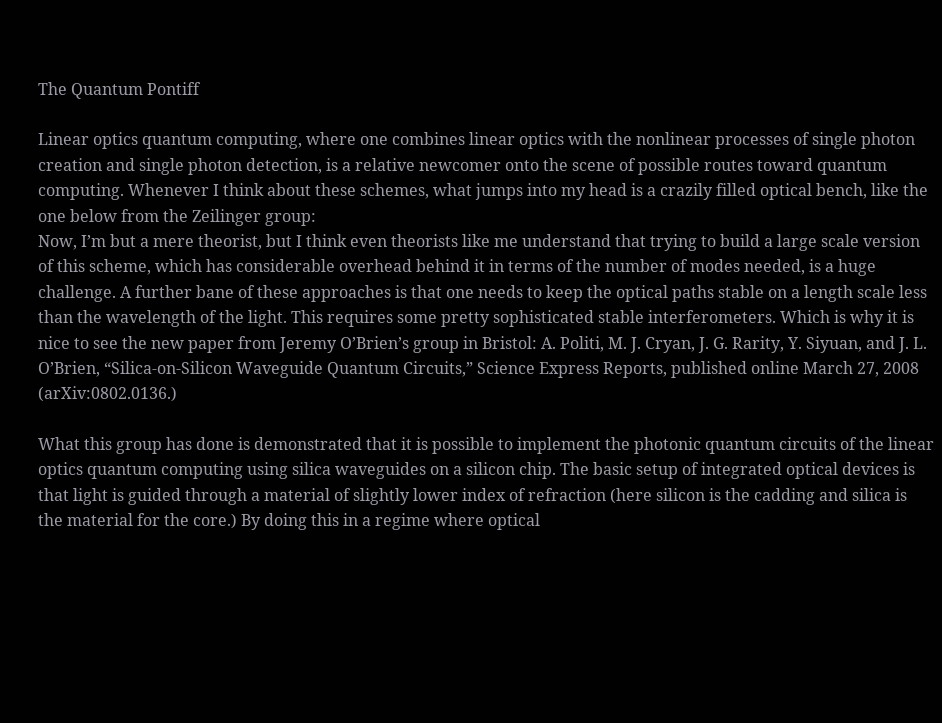The Quantum Pontiff

Linear optics quantum computing, where one combines linear optics with the nonlinear processes of single photon creation and single photon detection, is a relative newcomer onto the scene of possible routes toward quantum computing. Whenever I think about these schemes, what jumps into my head is a crazily filled optical bench, like the one below from the Zeilinger group:
Now, I’m but a mere theorist, but I think even theorists like me understand that trying to build a large scale version of this scheme, which has considerable overhead behind it in terms of the number of modes needed, is a huge challenge. A further bane of these approaches is that one needs to keep the optical paths stable on a length scale less than the wavelength of the light. This requires some pretty sophisticated stable interferometers. Which is why it is nice to see the new paper from Jeremy O’Brien’s group in Bristol: A. Politi, M. J. Cryan, J. G. Rarity, Y. Siyuan, and J. L. O’Brien, “Silica-on-Silicon Waveguide Quantum Circuits,” Science Express Reports, published online March 27, 2008 (arXiv:0802.0136.)

What this group has done is demonstrated that it is possible to implement the photonic quantum circuits of the linear optics quantum computing using silica waveguides on a silicon chip. The basic setup of integrated optical devices is that light is guided through a material of slightly lower index of refraction (here silicon is the cadding and silica is the material for the core.) By doing this in a regime where optical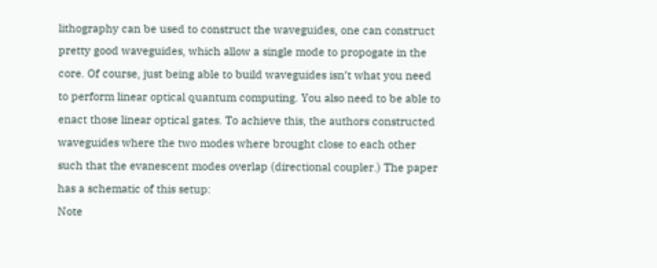lithography can be used to construct the waveguides, one can construct pretty good waveguides, which allow a single mode to propogate in the core. Of course, just being able to build waveguides isn’t what you need to perform linear optical quantum computing. You also need to be able to enact those linear optical gates. To achieve this, the authors constructed waveguides where the two modes where brought close to each other such that the evanescent modes overlap (directional coupler.) The paper has a schematic of this setup:
Note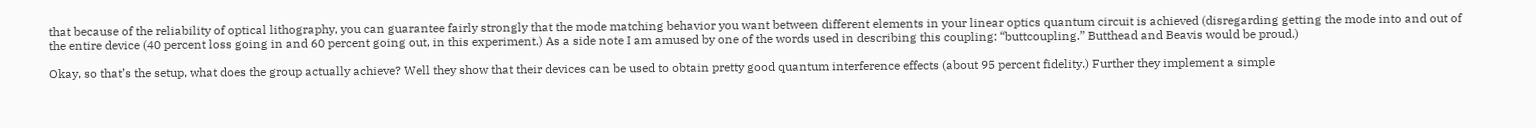that because of the reliability of optical lithography, you can guarantee fairly strongly that the mode matching behavior you want between different elements in your linear optics quantum circuit is achieved (disregarding getting the mode into and out of the entire device (40 percent loss going in and 60 percent going out, in this experiment.) As a side note I am amused by one of the words used in describing this coupling: “buttcoupling.” Butthead and Beavis would be proud.)

Okay, so that’s the setup, what does the group actually achieve? Well they show that their devices can be used to obtain pretty good quantum interference effects (about 95 percent fidelity.) Further they implement a simple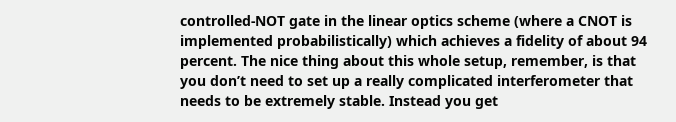controlled-NOT gate in the linear optics scheme (where a CNOT is implemented probabilistically) which achieves a fidelity of about 94 percent. The nice thing about this whole setup, remember, is that you don’t need to set up a really complicated interferometer that needs to be extremely stable. Instead you get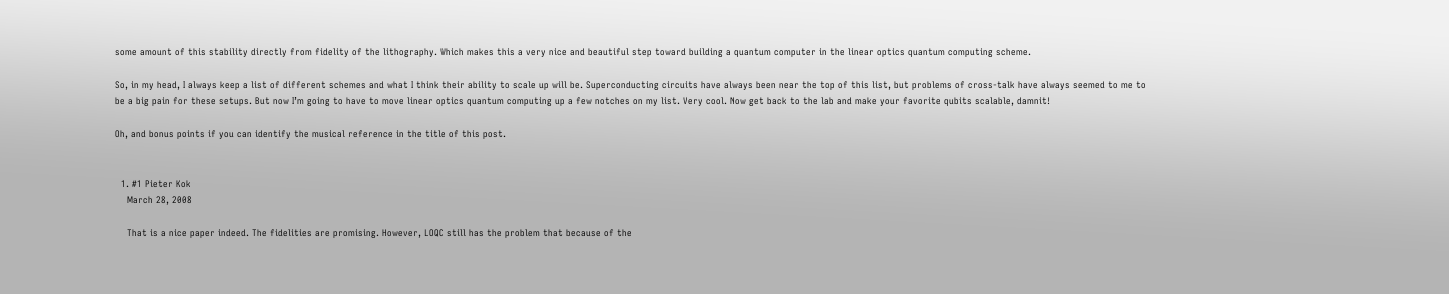some amount of this stability directly from fidelity of the lithography. Which makes this a very nice and beautiful step toward building a quantum computer in the linear optics quantum computing scheme.

So, in my head, I always keep a list of different schemes and what I think their ability to scale up will be. Superconducting circuits have always been near the top of this list, but problems of cross-talk have always seemed to me to be a big pain for these setups. But now I’m going to have to move linear optics quantum computing up a few notches on my list. Very cool. Now get back to the lab and make your favorite qubits scalable, damnit!

Oh, and bonus points if you can identify the musical reference in the title of this post.


  1. #1 Pieter Kok
    March 28, 2008

    That is a nice paper indeed. The fidelities are promising. However, LOQC still has the problem that because of the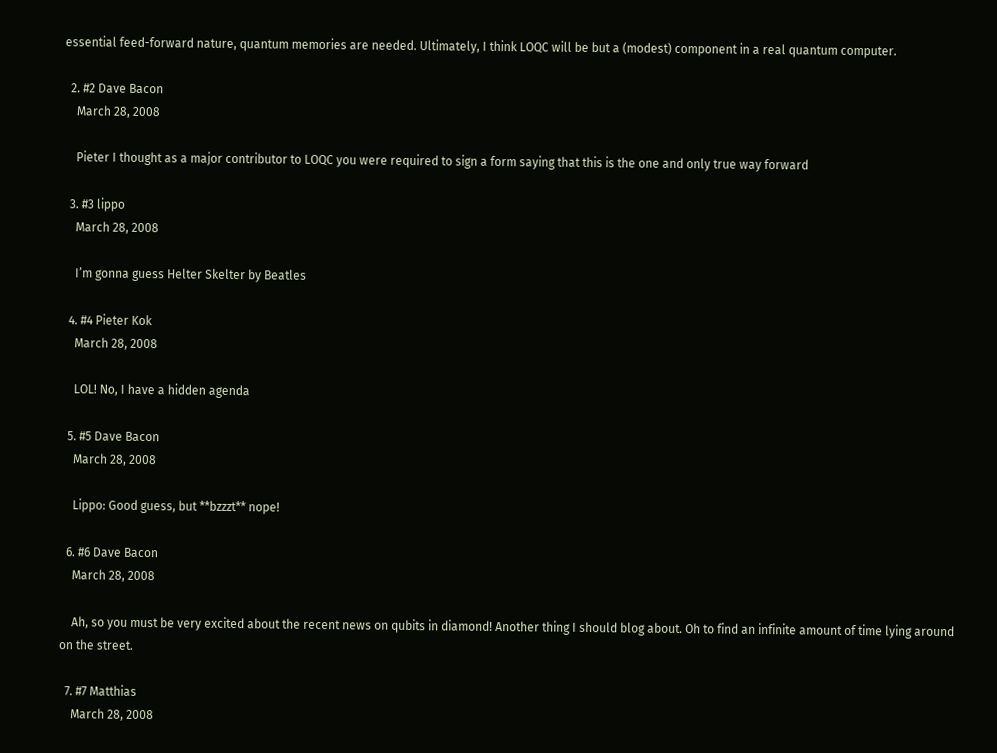essential feed-forward nature, quantum memories are needed. Ultimately, I think LOQC will be but a (modest) component in a real quantum computer.

  2. #2 Dave Bacon
    March 28, 2008

    Pieter I thought as a major contributor to LOQC you were required to sign a form saying that this is the one and only true way forward

  3. #3 lippo
    March 28, 2008

    I’m gonna guess Helter Skelter by Beatles

  4. #4 Pieter Kok
    March 28, 2008

    LOL! No, I have a hidden agenda

  5. #5 Dave Bacon
    March 28, 2008

    Lippo: Good guess, but **bzzzt** nope!

  6. #6 Dave Bacon
    March 28, 2008

    Ah, so you must be very excited about the recent news on qubits in diamond! Another thing I should blog about. Oh to find an infinite amount of time lying around on the street.

  7. #7 Matthias
    March 28, 2008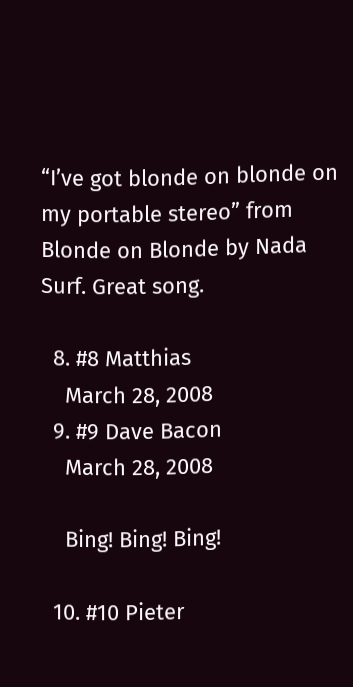“I’ve got blonde on blonde on my portable stereo” from Blonde on Blonde by Nada Surf. Great song.

  8. #8 Matthias
    March 28, 2008
  9. #9 Dave Bacon
    March 28, 2008

    Bing! Bing! Bing!

  10. #10 Pieter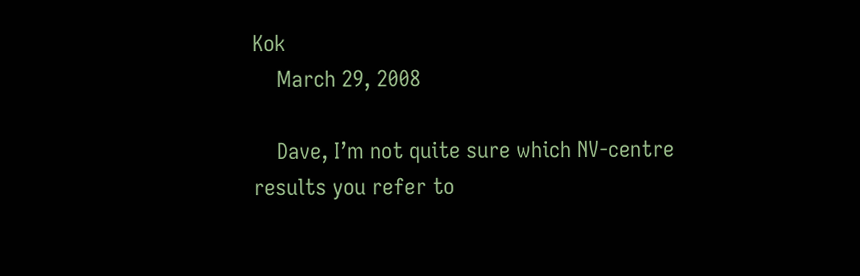Kok
    March 29, 2008

    Dave, I’m not quite sure which NV-centre results you refer to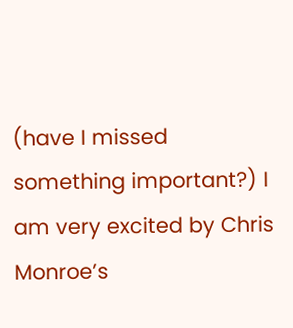(have I missed something important?) I am very excited by Chris Monroe’s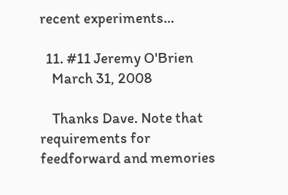recent experiments…

  11. #11 Jeremy O'Brien
    March 31, 2008

    Thanks Dave. Note that requirements for feedforward and memories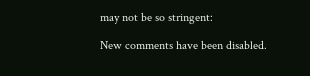may not be so stringent:

New comments have been disabled.